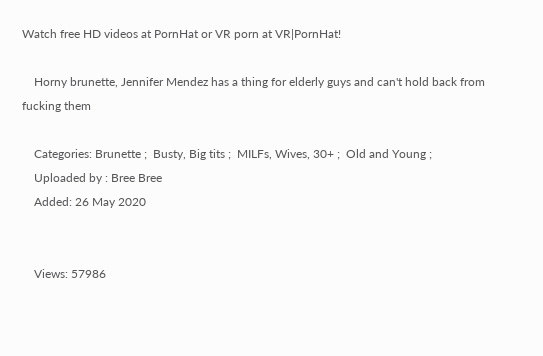Watch free HD videos at PornHat or VR porn at VR|PornHat!

    Horny brunette, Jennifer Mendez has a thing for elderly guys and can't hold back from fucking them

    Categories: Brunette ;  Busty, Big tits ;  MILFs, Wives, 30+ ;  Old and Young ;
    Uploaded by : Bree Bree
    Added: 26 May 2020


    Views: 57986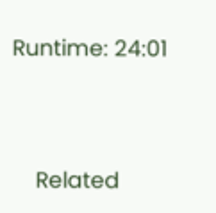Runtime: 24:01




    Related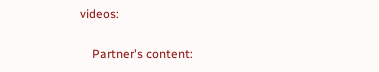videos:

    Partner's content: